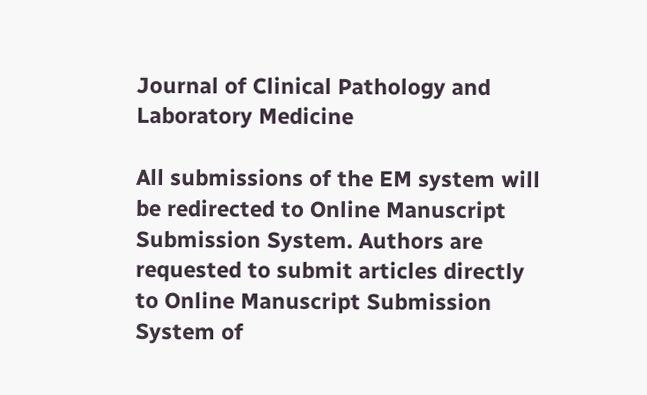Journal of Clinical Pathology and Laboratory Medicine

All submissions of the EM system will be redirected to Online Manuscript Submission System. Authors are requested to submit articles directly to Online Manuscript Submission System of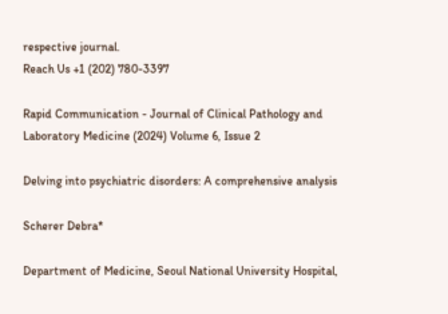respective journal.
Reach Us +1 (202) 780-3397

Rapid Communication - Journal of Clinical Pathology and Laboratory Medicine (2024) Volume 6, Issue 2

Delving into psychiatric disorders: A comprehensive analysis

Scherer Debra*

Department of Medicine, Seoul National University Hospital,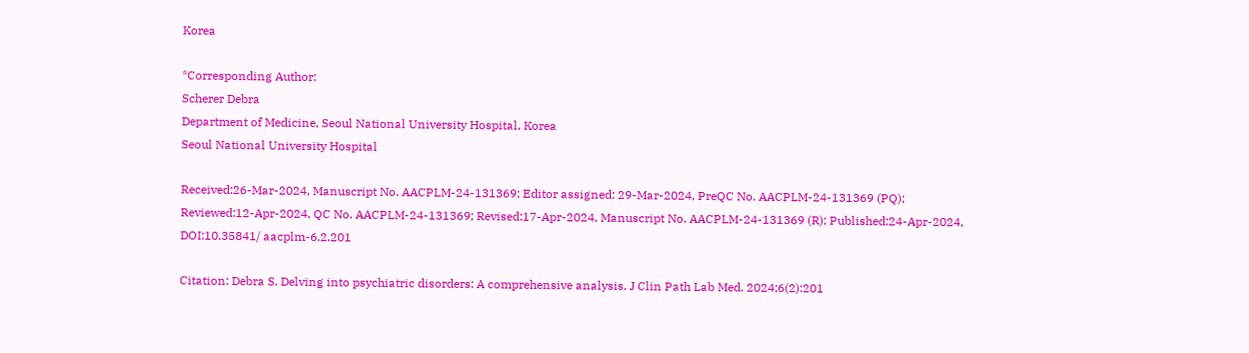Korea

*Corresponding Author:
Scherer Debra
Department of Medicine, Seoul National University Hospital, Korea
Seoul National University Hospital

Received:26-Mar-2024, Manuscript No. AACPLM-24-131369; Editor assigned: 29-Mar-2024, PreQC No. AACPLM-24-131369 (PQ); Reviewed:12-Apr-2024, QC No. AACPLM-24-131369; Revised:17-Apr-2024, Manuscript No. AACPLM-24-131369 (R); Published:24-Apr-2024, DOI:10.35841/ aacplm-6.2.201

Citation: Debra S. Delving into psychiatric disorders: A comprehensive analysis. J Clin Path Lab Med. 2024;6(2):201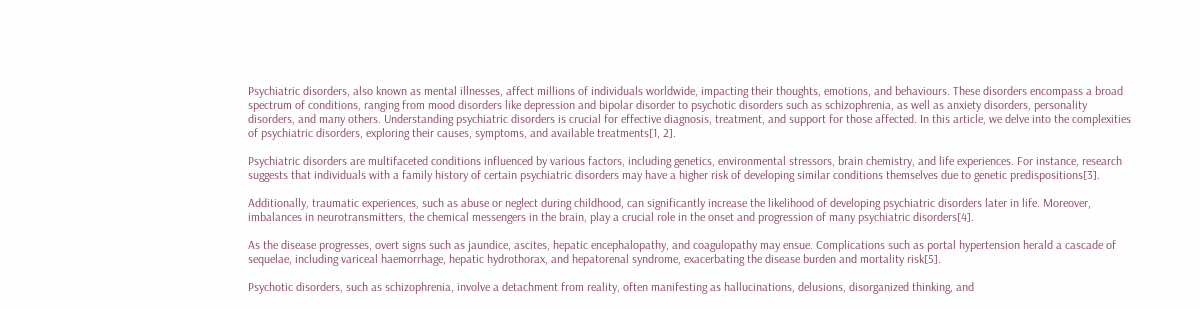Psychiatric disorders, also known as mental illnesses, affect millions of individuals worldwide, impacting their thoughts, emotions, and behaviours. These disorders encompass a broad spectrum of conditions, ranging from mood disorders like depression and bipolar disorder to psychotic disorders such as schizophrenia, as well as anxiety disorders, personality disorders, and many others. Understanding psychiatric disorders is crucial for effective diagnosis, treatment, and support for those affected. In this article, we delve into the complexities of psychiatric disorders, exploring their causes, symptoms, and available treatments[1, 2].

Psychiatric disorders are multifaceted conditions influenced by various factors, including genetics, environmental stressors, brain chemistry, and life experiences. For instance, research suggests that individuals with a family history of certain psychiatric disorders may have a higher risk of developing similar conditions themselves due to genetic predispositions[3].

Additionally, traumatic experiences, such as abuse or neglect during childhood, can significantly increase the likelihood of developing psychiatric disorders later in life. Moreover, imbalances in neurotransmitters, the chemical messengers in the brain, play a crucial role in the onset and progression of many psychiatric disorders[4].

As the disease progresses, overt signs such as jaundice, ascites, hepatic encephalopathy, and coagulopathy may ensue. Complications such as portal hypertension herald a cascade of sequelae, including variceal haemorrhage, hepatic hydrothorax, and hepatorenal syndrome, exacerbating the disease burden and mortality risk[5].

Psychotic disorders, such as schizophrenia, involve a detachment from reality, often manifesting as hallucinations, delusions, disorganized thinking, and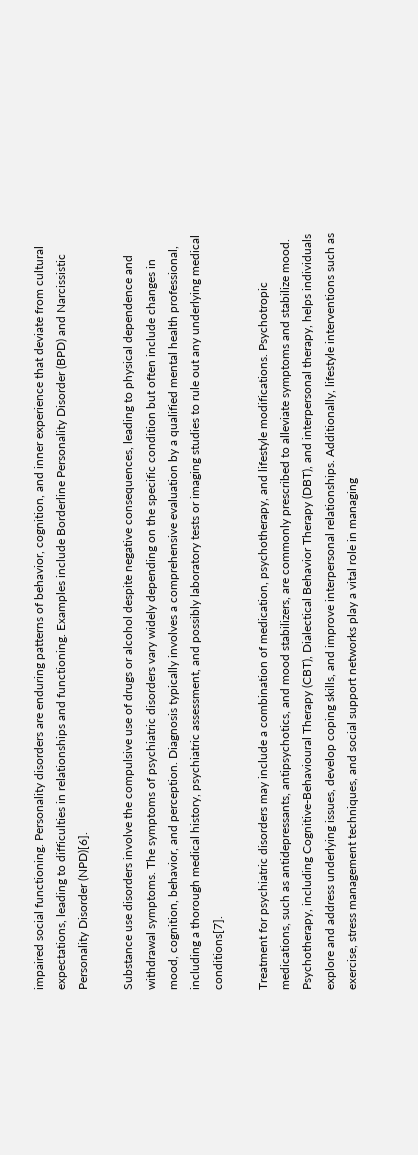impaired social functioning. Personality disorders are enduring patterns of behavior, cognition, and inner experience that deviate from cultural expectations, leading to difficulties in relationships and functioning. Examples include Borderline Personality Disorder (BPD) and Narcissistic Personality Disorder (NPD)[6].

Substance use disorders involve the compulsive use of drugs or alcohol despite negative consequences, leading to physical dependence and withdrawal symptoms. The symptoms of psychiatric disorders vary widely depending on the specific condition but often include changes in mood, cognition, behavior, and perception. Diagnosis typically involves a comprehensive evaluation by a qualified mental health professional, including a thorough medical history, psychiatric assessment, and possibly laboratory tests or imaging studies to rule out any underlying medical conditions[7].

Treatment for psychiatric disorders may include a combination of medication, psychotherapy, and lifestyle modifications. Psychotropic medications, such as antidepressants, antipsychotics, and mood stabilizers, are commonly prescribed to alleviate symptoms and stabilize mood. Psychotherapy, including Cognitive-Behavioural Therapy (CBT), Dialectical Behavior Therapy (DBT), and interpersonal therapy, helps individuals explore and address underlying issues, develop coping skills, and improve interpersonal relationships. Additionally, lifestyle interventions such as exercise, stress management techniques, and social support networks play a vital role in managing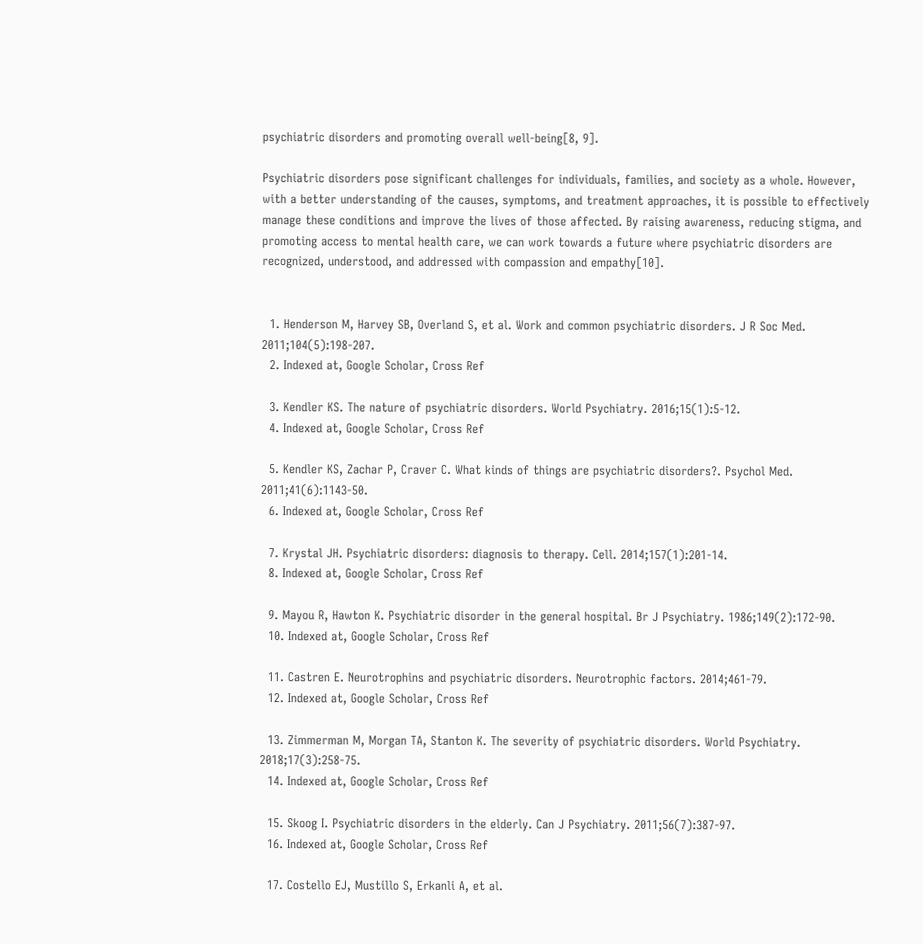psychiatric disorders and promoting overall well-being[8, 9].

Psychiatric disorders pose significant challenges for individuals, families, and society as a whole. However, with a better understanding of the causes, symptoms, and treatment approaches, it is possible to effectively manage these conditions and improve the lives of those affected. By raising awareness, reducing stigma, and promoting access to mental health care, we can work towards a future where psychiatric disorders are recognized, understood, and addressed with compassion and empathy[10].


  1. Henderson M, Harvey SB, Overland S, et al. Work and common psychiatric disorders. J R Soc Med. 2011;104(5):198-207.
  2. Indexed at, Google Scholar, Cross Ref

  3. Kendler KS. The nature of psychiatric disorders. World Psychiatry. 2016;15(1):5-12.
  4. Indexed at, Google Scholar, Cross Ref

  5. Kendler KS, Zachar P, Craver C. What kinds of things are psychiatric disorders?. Psychol Med. 2011;41(6):1143-50.
  6. Indexed at, Google Scholar, Cross Ref

  7. Krystal JH. Psychiatric disorders: diagnosis to therapy. Cell. 2014;157(1):201-14.
  8. Indexed at, Google Scholar, Cross Ref

  9. Mayou R, Hawton K. Psychiatric disorder in the general hospital. Br J Psychiatry. 1986;149(2):172-90.
  10. Indexed at, Google Scholar, Cross Ref

  11. Castren E. Neurotrophins and psychiatric disorders. Neurotrophic factors. 2014;461-79.
  12. Indexed at, Google Scholar, Cross Ref

  13. Zimmerman M, Morgan TA, Stanton K. The severity of psychiatric disorders. World Psychiatry. 2018;17(3):258-75.
  14. Indexed at, Google Scholar, Cross Ref

  15. Skoog I. Psychiatric disorders in the elderly. Can J Psychiatry. 2011;56(7):387-97.
  16. Indexed at, Google Scholar, Cross Ref

  17. Costello EJ, Mustillo S, Erkanli A, et al.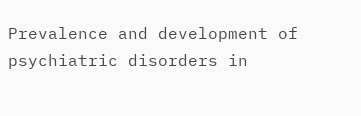Prevalence and development of psychiatric disorders in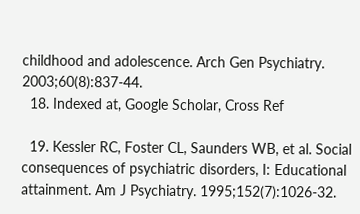childhood and adolescence. Arch Gen Psychiatry. 2003;60(8):837-44.
  18. Indexed at, Google Scholar, Cross Ref

  19. Kessler RC, Foster CL, Saunders WB, et al. Social consequences of psychiatric disorders, I: Educational attainment. Am J Psychiatry. 1995;152(7):1026-32.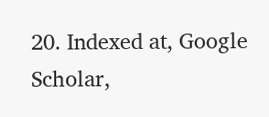20. Indexed at, Google Scholar,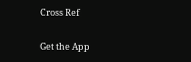Cross Ref

Get the App